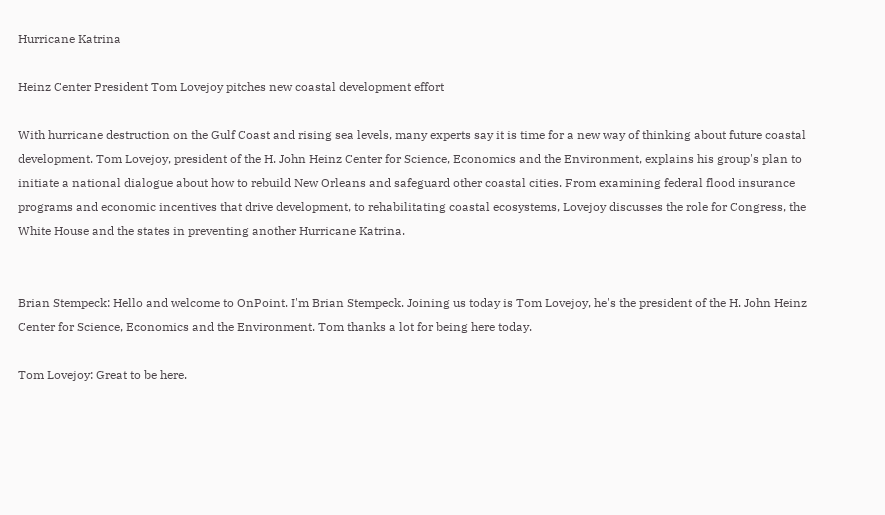Hurricane Katrina

Heinz Center President Tom Lovejoy pitches new coastal development effort

With hurricane destruction on the Gulf Coast and rising sea levels, many experts say it is time for a new way of thinking about future coastal development. Tom Lovejoy, president of the H. John Heinz Center for Science, Economics and the Environment, explains his group's plan to initiate a national dialogue about how to rebuild New Orleans and safeguard other coastal cities. From examining federal flood insurance programs and economic incentives that drive development, to rehabilitating coastal ecosystems, Lovejoy discusses the role for Congress, the White House and the states in preventing another Hurricane Katrina.


Brian Stempeck: Hello and welcome to OnPoint. I'm Brian Stempeck. Joining us today is Tom Lovejoy, he's the president of the H. John Heinz Center for Science, Economics and the Environment. Tom thanks a lot for being here today.

Tom Lovejoy: Great to be here.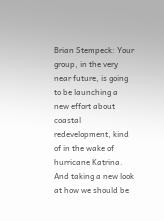Brian Stempeck: Your group, in the very near future, is going to be launching a new effort about coastal redevelopment, kind of in the wake of hurricane Katrina. And taking a new look at how we should be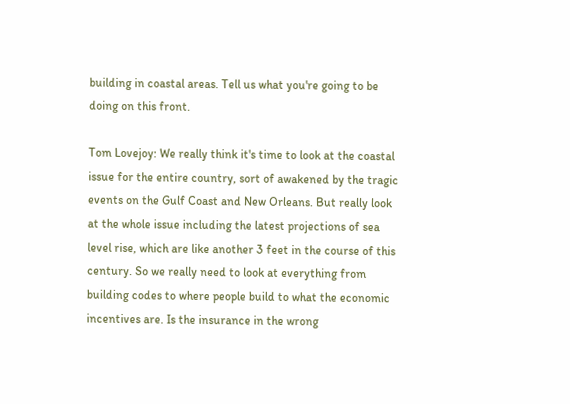building in coastal areas. Tell us what you're going to be doing on this front.

Tom Lovejoy: We really think it's time to look at the coastal issue for the entire country, sort of awakened by the tragic events on the Gulf Coast and New Orleans. But really look at the whole issue including the latest projections of sea level rise, which are like another 3 feet in the course of this century. So we really need to look at everything from building codes to where people build to what the economic incentives are. Is the insurance in the wrong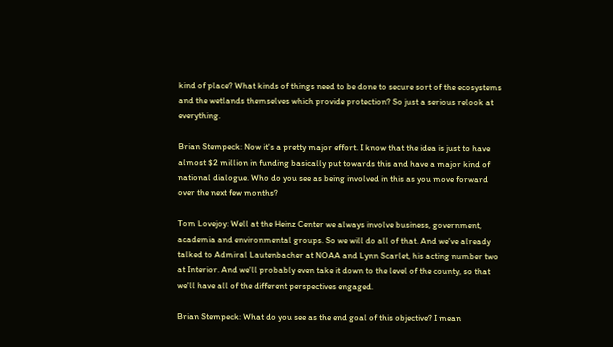kind of place? What kinds of things need to be done to secure sort of the ecosystems and the wetlands themselves which provide protection? So just a serious relook at everything.

Brian Stempeck: Now it's a pretty major effort. I know that the idea is just to have almost $2 million in funding basically put towards this and have a major kind of national dialogue. Who do you see as being involved in this as you move forward over the next few months?

Tom Lovejoy: Well at the Heinz Center we always involve business, government, academia and environmental groups. So we will do all of that. And we've already talked to Admiral Lautenbacher at NOAA and Lynn Scarlet, his acting number two at Interior. And we'll probably even take it down to the level of the county, so that we'll have all of the different perspectives engaged.

Brian Stempeck: What do you see as the end goal of this objective? I mean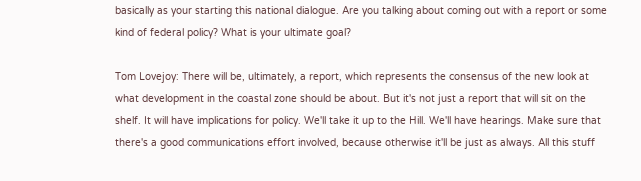basically as your starting this national dialogue. Are you talking about coming out with a report or some kind of federal policy? What is your ultimate goal?

Tom Lovejoy: There will be, ultimately, a report, which represents the consensus of the new look at what development in the coastal zone should be about. But it's not just a report that will sit on the shelf. It will have implications for policy. We'll take it up to the Hill. We'll have hearings. Make sure that there's a good communications effort involved, because otherwise it'll be just as always. All this stuff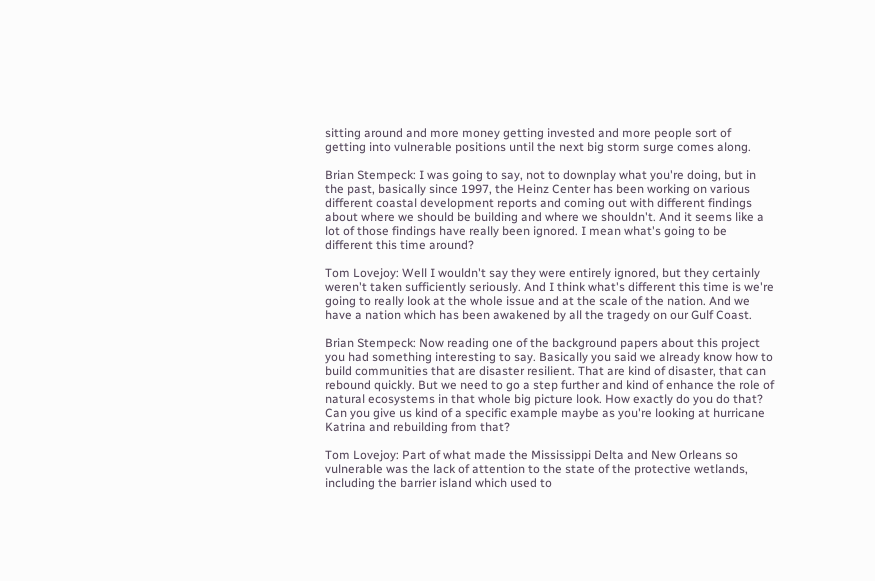sitting around and more money getting invested and more people sort of getting into vulnerable positions until the next big storm surge comes along.

Brian Stempeck: I was going to say, not to downplay what you're doing, but in the past, basically since 1997, the Heinz Center has been working on various different coastal development reports and coming out with different findings about where we should be building and where we shouldn't. And it seems like a lot of those findings have really been ignored. I mean what's going to be different this time around?

Tom Lovejoy: Well I wouldn't say they were entirely ignored, but they certainly weren't taken sufficiently seriously. And I think what's different this time is we're going to really look at the whole issue and at the scale of the nation. And we have a nation which has been awakened by all the tragedy on our Gulf Coast.

Brian Stempeck: Now reading one of the background papers about this project you had something interesting to say. Basically you said we already know how to build communities that are disaster resilient. That are kind of disaster, that can rebound quickly. But we need to go a step further and kind of enhance the role of natural ecosystems in that whole big picture look. How exactly do you do that? Can you give us kind of a specific example maybe as you're looking at hurricane Katrina and rebuilding from that?

Tom Lovejoy: Part of what made the Mississippi Delta and New Orleans so vulnerable was the lack of attention to the state of the protective wetlands, including the barrier island which used to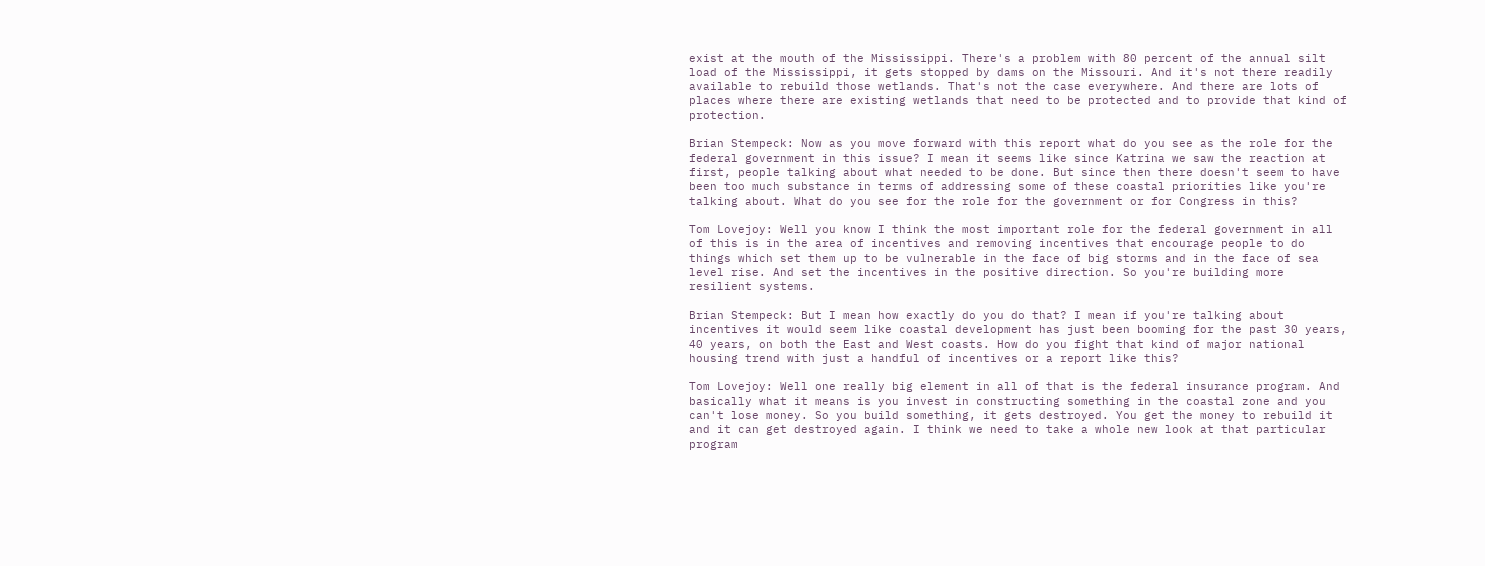exist at the mouth of the Mississippi. There's a problem with 80 percent of the annual silt load of the Mississippi, it gets stopped by dams on the Missouri. And it's not there readily available to rebuild those wetlands. That's not the case everywhere. And there are lots of places where there are existing wetlands that need to be protected and to provide that kind of protection.

Brian Stempeck: Now as you move forward with this report what do you see as the role for the federal government in this issue? I mean it seems like since Katrina we saw the reaction at first, people talking about what needed to be done. But since then there doesn't seem to have been too much substance in terms of addressing some of these coastal priorities like you're talking about. What do you see for the role for the government or for Congress in this?

Tom Lovejoy: Well you know I think the most important role for the federal government in all of this is in the area of incentives and removing incentives that encourage people to do things which set them up to be vulnerable in the face of big storms and in the face of sea level rise. And set the incentives in the positive direction. So you're building more resilient systems.

Brian Stempeck: But I mean how exactly do you do that? I mean if you're talking about incentives it would seem like coastal development has just been booming for the past 30 years, 40 years, on both the East and West coasts. How do you fight that kind of major national housing trend with just a handful of incentives or a report like this?

Tom Lovejoy: Well one really big element in all of that is the federal insurance program. And basically what it means is you invest in constructing something in the coastal zone and you can't lose money. So you build something, it gets destroyed. You get the money to rebuild it and it can get destroyed again. I think we need to take a whole new look at that particular program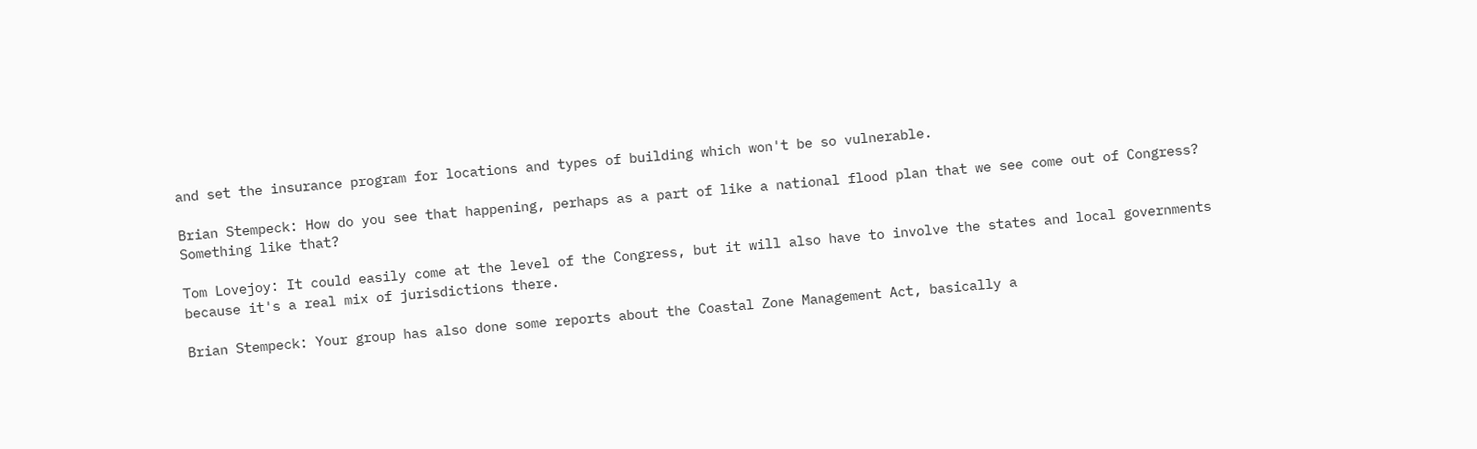and set the insurance program for locations and types of building which won't be so vulnerable.

Brian Stempeck: How do you see that happening, perhaps as a part of like a national flood plan that we see come out of Congress? Something like that?

Tom Lovejoy: It could easily come at the level of the Congress, but it will also have to involve the states and local governments because it's a real mix of jurisdictions there.

Brian Stempeck: Your group has also done some reports about the Coastal Zone Management Act, basically a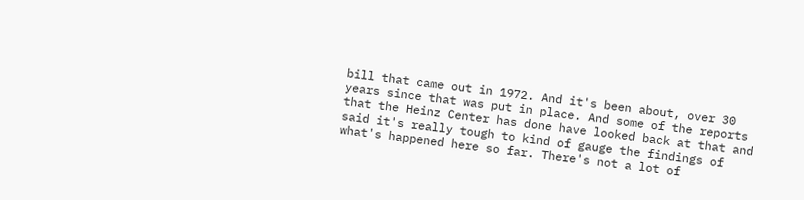bill that came out in 1972. And it's been about, over 30 years since that was put in place. And some of the reports that the Heinz Center has done have looked back at that and said it's really tough to kind of gauge the findings of what's happened here so far. There's not a lot of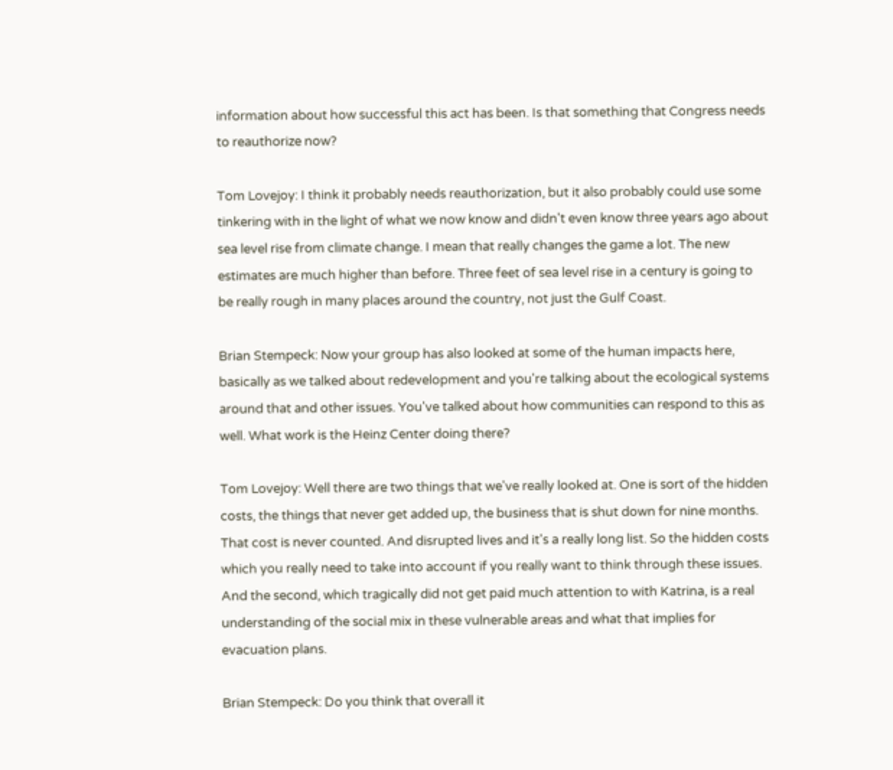information about how successful this act has been. Is that something that Congress needs to reauthorize now?

Tom Lovejoy: I think it probably needs reauthorization, but it also probably could use some tinkering with in the light of what we now know and didn't even know three years ago about sea level rise from climate change. I mean that really changes the game a lot. The new estimates are much higher than before. Three feet of sea level rise in a century is going to be really rough in many places around the country, not just the Gulf Coast.

Brian Stempeck: Now your group has also looked at some of the human impacts here, basically as we talked about redevelopment and you're talking about the ecological systems around that and other issues. You've talked about how communities can respond to this as well. What work is the Heinz Center doing there?

Tom Lovejoy: Well there are two things that we've really looked at. One is sort of the hidden costs, the things that never get added up, the business that is shut down for nine months. That cost is never counted. And disrupted lives and it's a really long list. So the hidden costs which you really need to take into account if you really want to think through these issues. And the second, which tragically did not get paid much attention to with Katrina, is a real understanding of the social mix in these vulnerable areas and what that implies for evacuation plans.

Brian Stempeck: Do you think that overall it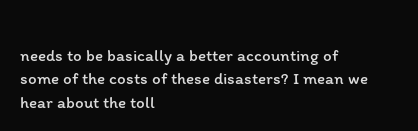needs to be basically a better accounting of some of the costs of these disasters? I mean we hear about the toll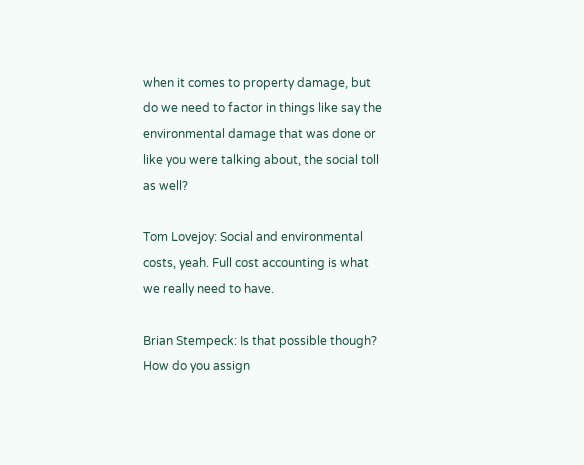when it comes to property damage, but do we need to factor in things like say the environmental damage that was done or like you were talking about, the social toll as well?

Tom Lovejoy: Social and environmental costs, yeah. Full cost accounting is what we really need to have.

Brian Stempeck: Is that possible though? How do you assign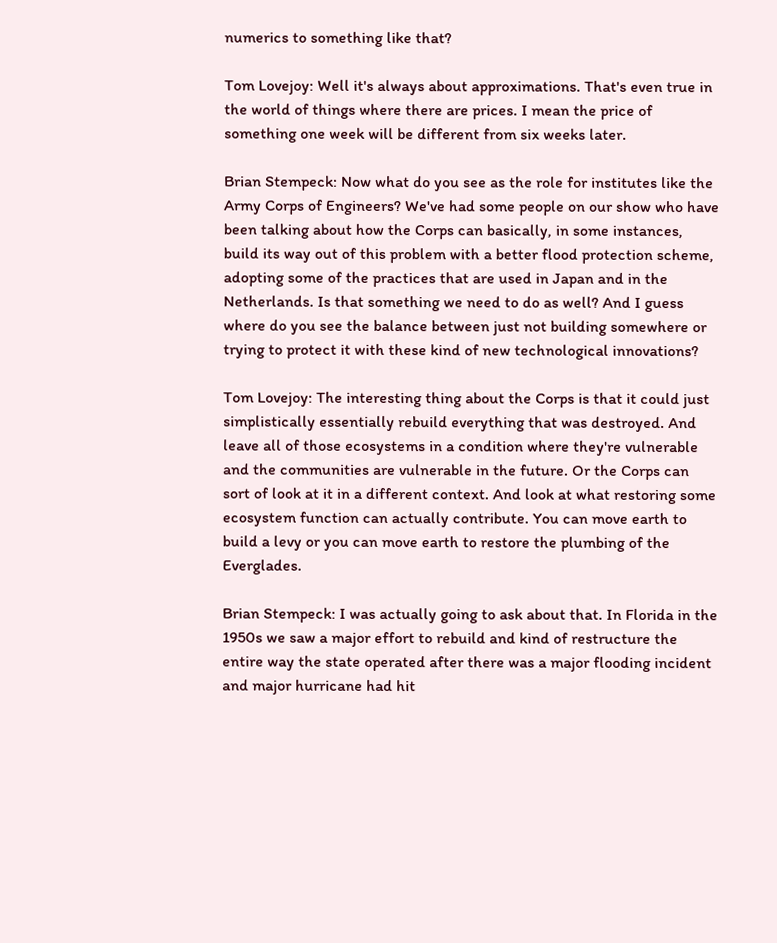numerics to something like that?

Tom Lovejoy: Well it's always about approximations. That's even true in the world of things where there are prices. I mean the price of something one week will be different from six weeks later.

Brian Stempeck: Now what do you see as the role for institutes like the Army Corps of Engineers? We've had some people on our show who have been talking about how the Corps can basically, in some instances, build its way out of this problem with a better flood protection scheme, adopting some of the practices that are used in Japan and in the Netherlands. Is that something we need to do as well? And I guess where do you see the balance between just not building somewhere or trying to protect it with these kind of new technological innovations?

Tom Lovejoy: The interesting thing about the Corps is that it could just simplistically essentially rebuild everything that was destroyed. And leave all of those ecosystems in a condition where they're vulnerable and the communities are vulnerable in the future. Or the Corps can sort of look at it in a different context. And look at what restoring some ecosystem function can actually contribute. You can move earth to build a levy or you can move earth to restore the plumbing of the Everglades.

Brian Stempeck: I was actually going to ask about that. In Florida in the 1950s we saw a major effort to rebuild and kind of restructure the entire way the state operated after there was a major flooding incident and major hurricane had hit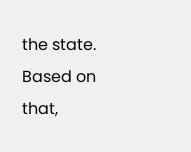the state. Based on that,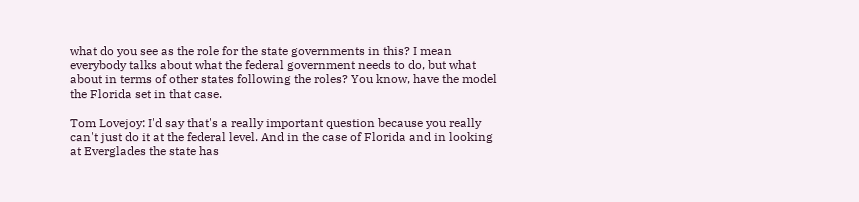what do you see as the role for the state governments in this? I mean everybody talks about what the federal government needs to do, but what about in terms of other states following the roles? You know, have the model the Florida set in that case.

Tom Lovejoy: I'd say that's a really important question because you really can't just do it at the federal level. And in the case of Florida and in looking at Everglades the state has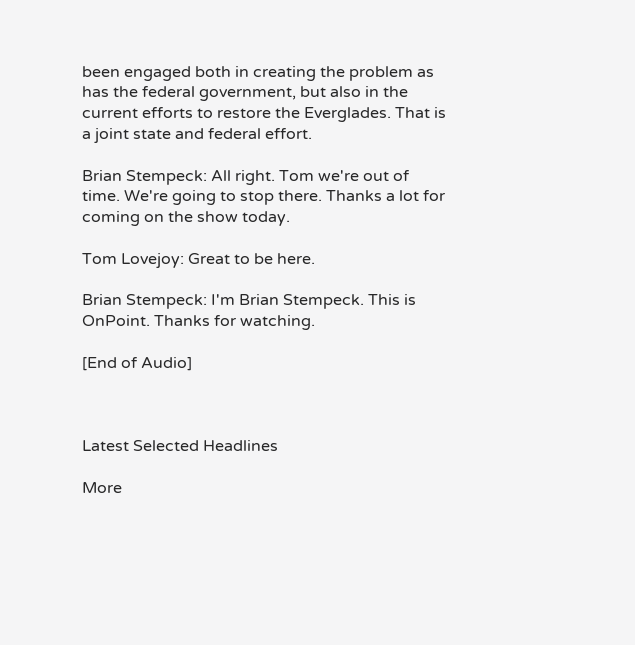been engaged both in creating the problem as has the federal government, but also in the current efforts to restore the Everglades. That is a joint state and federal effort.

Brian Stempeck: All right. Tom we're out of time. We're going to stop there. Thanks a lot for coming on the show today.

Tom Lovejoy: Great to be here.

Brian Stempeck: I'm Brian Stempeck. This is OnPoint. Thanks for watching.

[End of Audio]



Latest Selected Headlines

More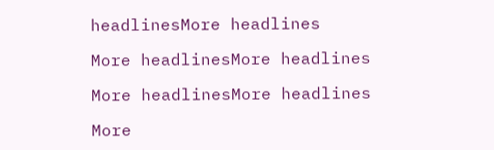headlinesMore headlines

More headlinesMore headlines

More headlinesMore headlines

More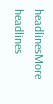headlinesMore headlines